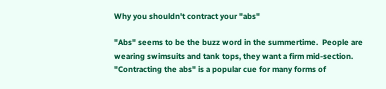Why you shouldn't contract your "abs"

"Abs" seems to be the buzz word in the summertime.  People are wearing swimsuits and tank tops, they want a firm mid-section.  "Contracting the abs" is a popular cue for many forms of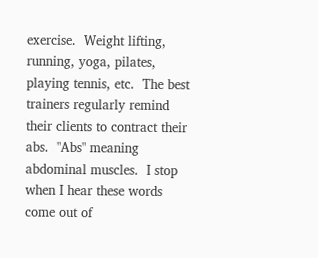exercise.  Weight lifting, running, yoga, pilates, playing tennis, etc.  The best trainers regularly remind their clients to contract their abs.  "Abs" meaning abdominal muscles.  I stop when I hear these words come out of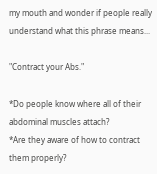my mouth and wonder if people really understand what this phrase means...

"Contract your Abs."

*Do people know where all of their abdominal muscles attach?
*Are they aware of how to contract them properly?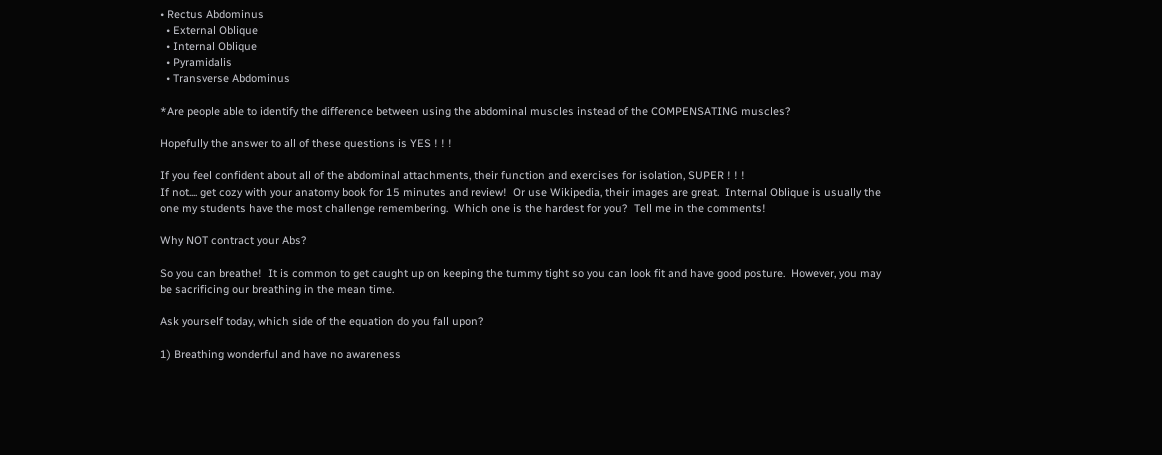• Rectus Abdominus
  • External Oblique
  • Internal Oblique
  • Pyramidalis
  • Transverse Abdominus

*Are people able to identify the difference between using the abdominal muscles instead of the COMPENSATING muscles?

Hopefully the answer to all of these questions is YES ! ! !

If you feel confident about all of the abdominal attachments, their function and exercises for isolation, SUPER ! ! !
If not.... get cozy with your anatomy book for 15 minutes and review!  Or use Wikipedia, their images are great.  Internal Oblique is usually the one my students have the most challenge remembering.  Which one is the hardest for you?  Tell me in the comments!

Why NOT contract your Abs?

So you can breathe!  It is common to get caught up on keeping the tummy tight so you can look fit and have good posture.  However, you may be sacrificing our breathing in the mean time.

Ask yourself today, which side of the equation do you fall upon?

1) Breathing wonderful and have no awareness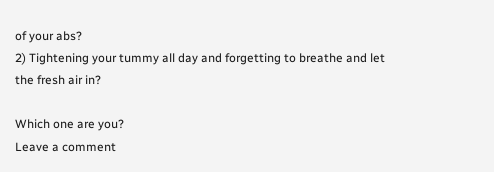of your abs?
2) Tightening your tummy all day and forgetting to breathe and let the fresh air in?

Which one are you?
Leave a comment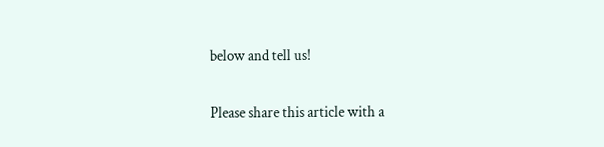below and tell us!

Please share this article with a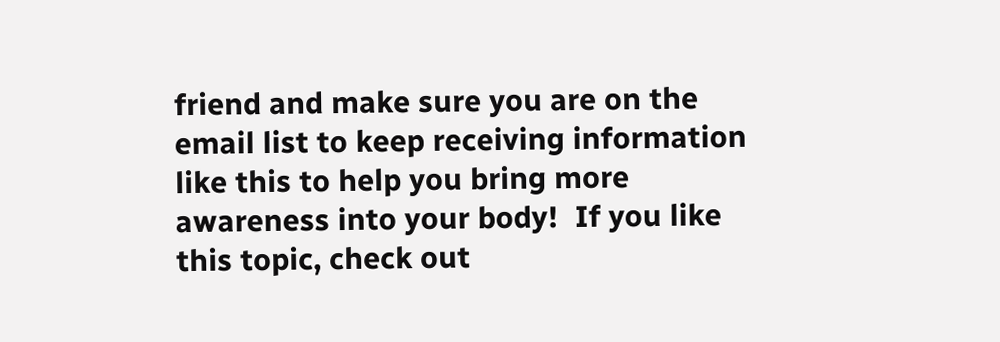friend and make sure you are on the email list to keep receiving information like this to help you bring more awareness into your body!  If you like this topic, check out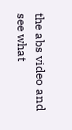the abs video and see what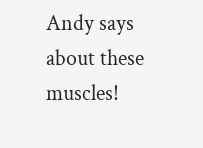Andy says about these muscles!